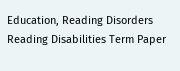Education, Reading Disorders Reading Disabilities Term Paper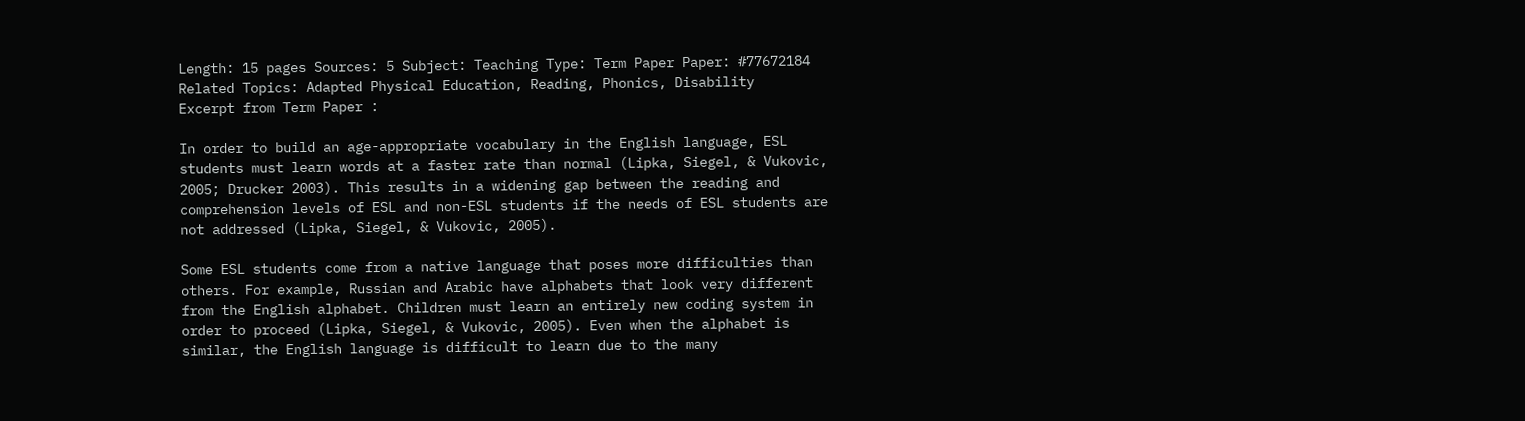Length: 15 pages Sources: 5 Subject: Teaching Type: Term Paper Paper: #77672184 Related Topics: Adapted Physical Education, Reading, Phonics, Disability
Excerpt from Term Paper :

In order to build an age-appropriate vocabulary in the English language, ESL students must learn words at a faster rate than normal (Lipka, Siegel, & Vukovic, 2005; Drucker 2003). This results in a widening gap between the reading and comprehension levels of ESL and non-ESL students if the needs of ESL students are not addressed (Lipka, Siegel, & Vukovic, 2005).

Some ESL students come from a native language that poses more difficulties than others. For example, Russian and Arabic have alphabets that look very different from the English alphabet. Children must learn an entirely new coding system in order to proceed (Lipka, Siegel, & Vukovic, 2005). Even when the alphabet is similar, the English language is difficult to learn due to the many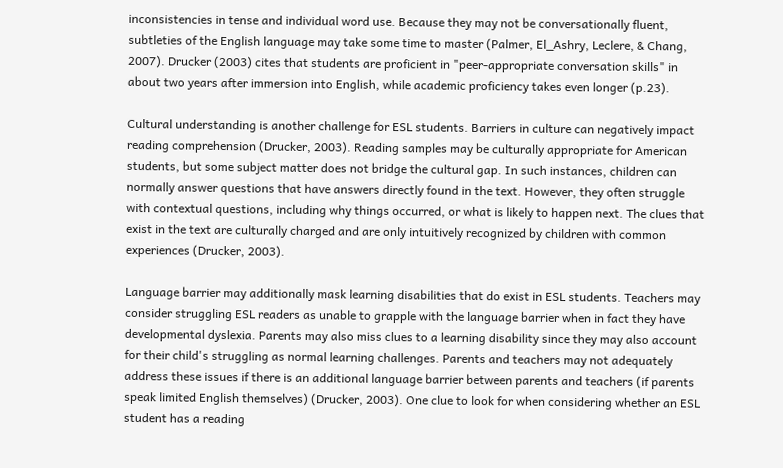inconsistencies in tense and individual word use. Because they may not be conversationally fluent, subtleties of the English language may take some time to master (Palmer, El_Ashry, Leclere, & Chang, 2007). Drucker (2003) cites that students are proficient in "peer-appropriate conversation skills" in about two years after immersion into English, while academic proficiency takes even longer (p.23).

Cultural understanding is another challenge for ESL students. Barriers in culture can negatively impact reading comprehension (Drucker, 2003). Reading samples may be culturally appropriate for American students, but some subject matter does not bridge the cultural gap. In such instances, children can normally answer questions that have answers directly found in the text. However, they often struggle with contextual questions, including why things occurred, or what is likely to happen next. The clues that exist in the text are culturally charged and are only intuitively recognized by children with common experiences (Drucker, 2003).

Language barrier may additionally mask learning disabilities that do exist in ESL students. Teachers may consider struggling ESL readers as unable to grapple with the language barrier when in fact they have developmental dyslexia. Parents may also miss clues to a learning disability since they may also account for their child's struggling as normal learning challenges. Parents and teachers may not adequately address these issues if there is an additional language barrier between parents and teachers (if parents speak limited English themselves) (Drucker, 2003). One clue to look for when considering whether an ESL student has a reading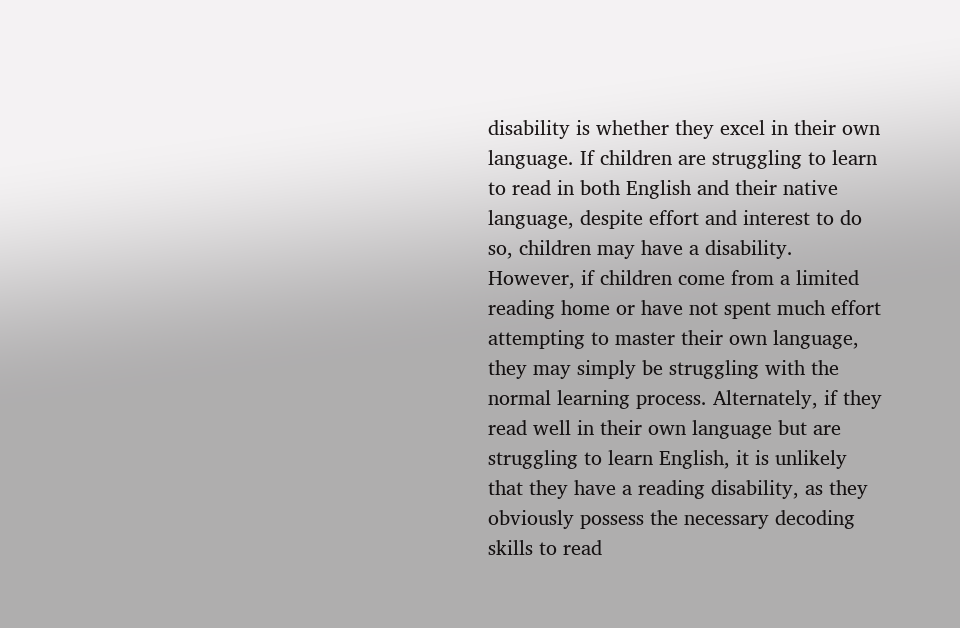disability is whether they excel in their own language. If children are struggling to learn to read in both English and their native language, despite effort and interest to do so, children may have a disability. However, if children come from a limited reading home or have not spent much effort attempting to master their own language, they may simply be struggling with the normal learning process. Alternately, if they read well in their own language but are struggling to learn English, it is unlikely that they have a reading disability, as they obviously possess the necessary decoding skills to read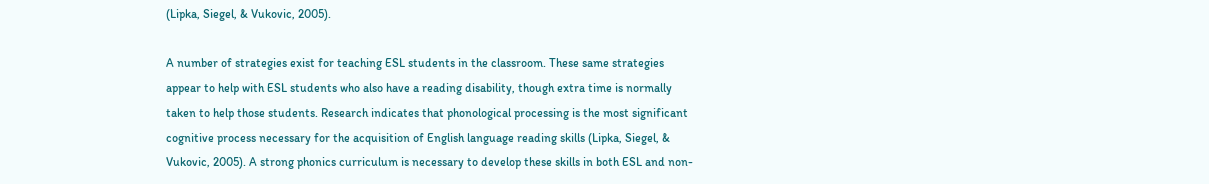(Lipka, Siegel, & Vukovic, 2005).

A number of strategies exist for teaching ESL students in the classroom. These same strategies appear to help with ESL students who also have a reading disability, though extra time is normally taken to help those students. Research indicates that phonological processing is the most significant cognitive process necessary for the acquisition of English language reading skills (Lipka, Siegel, & Vukovic, 2005). A strong phonics curriculum is necessary to develop these skills in both ESL and non-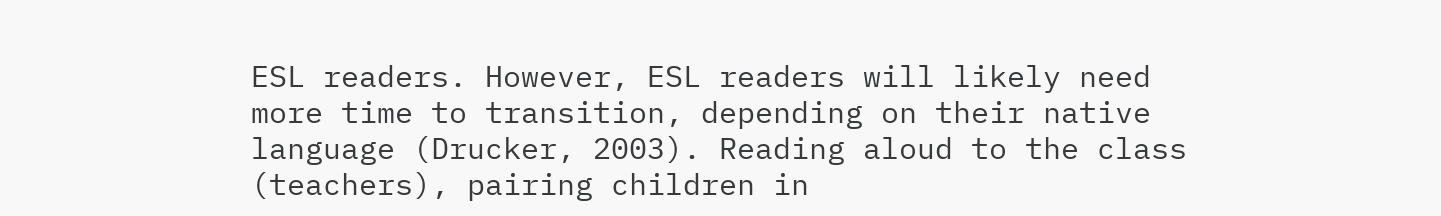ESL readers. However, ESL readers will likely need more time to transition, depending on their native language (Drucker, 2003). Reading aloud to the class (teachers), pairing children in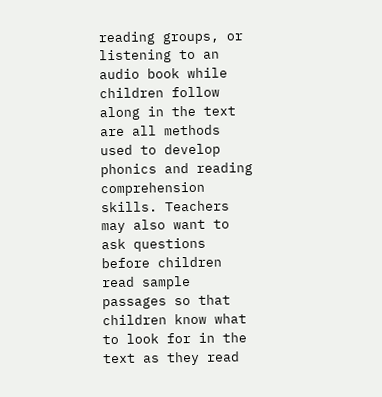reading groups, or listening to an audio book while children follow along in the text are all methods used to develop phonics and reading comprehension skills. Teachers may also want to ask questions before children read sample passages so that children know what to look for in the text as they read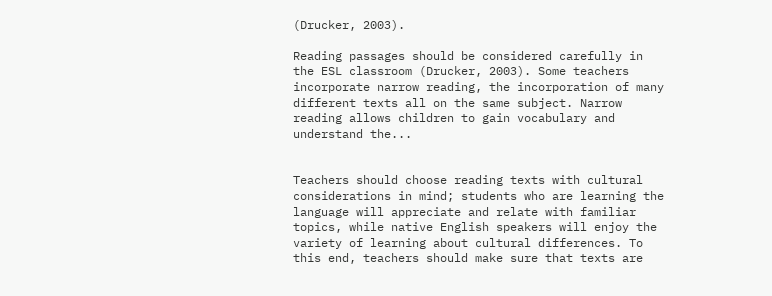(Drucker, 2003).

Reading passages should be considered carefully in the ESL classroom (Drucker, 2003). Some teachers incorporate narrow reading, the incorporation of many different texts all on the same subject. Narrow reading allows children to gain vocabulary and understand the...


Teachers should choose reading texts with cultural considerations in mind; students who are learning the language will appreciate and relate with familiar topics, while native English speakers will enjoy the variety of learning about cultural differences. To this end, teachers should make sure that texts are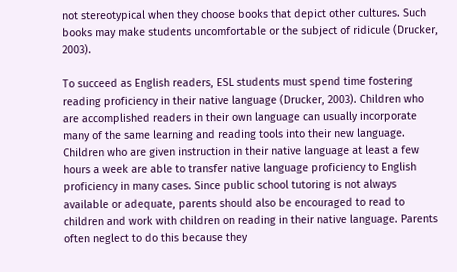not stereotypical when they choose books that depict other cultures. Such books may make students uncomfortable or the subject of ridicule (Drucker, 2003).

To succeed as English readers, ESL students must spend time fostering reading proficiency in their native language (Drucker, 2003). Children who are accomplished readers in their own language can usually incorporate many of the same learning and reading tools into their new language. Children who are given instruction in their native language at least a few hours a week are able to transfer native language proficiency to English proficiency in many cases. Since public school tutoring is not always available or adequate, parents should also be encouraged to read to children and work with children on reading in their native language. Parents often neglect to do this because they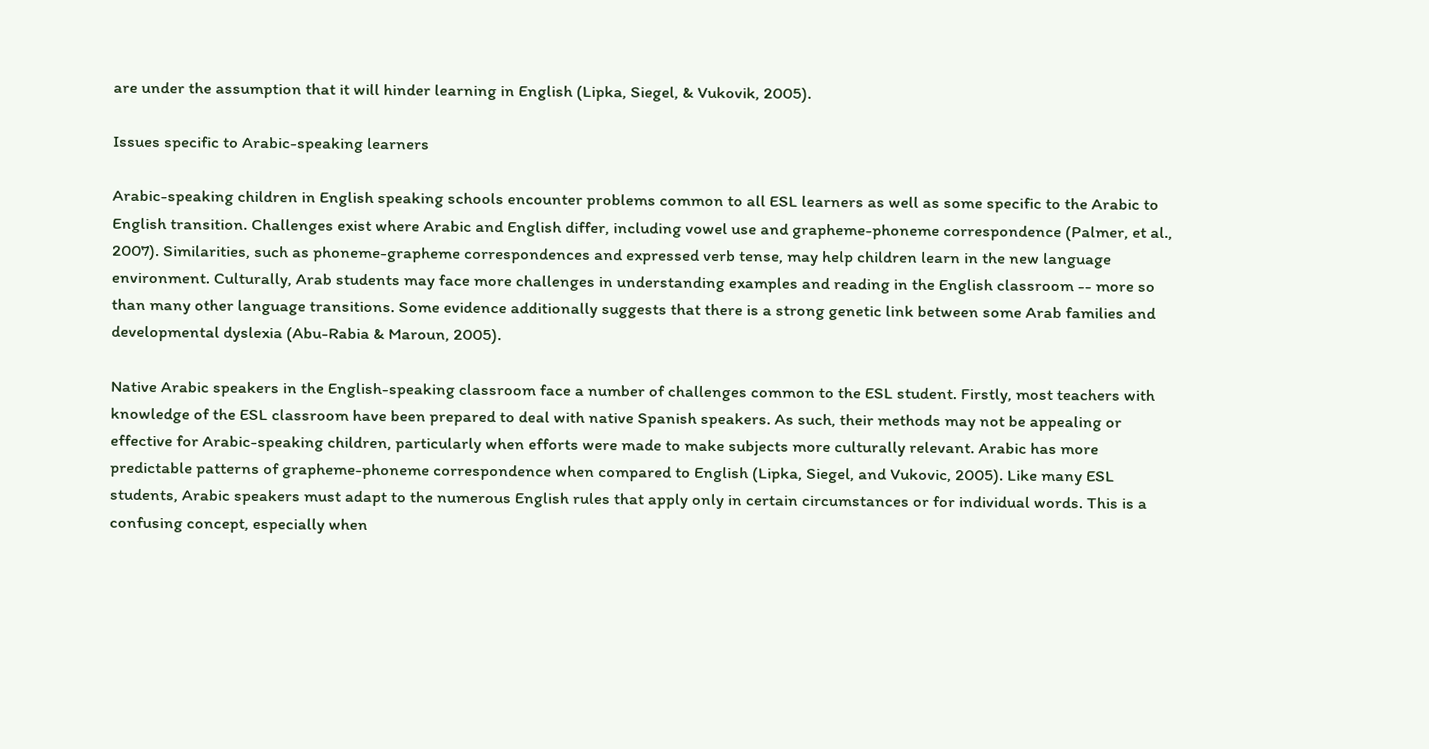are under the assumption that it will hinder learning in English (Lipka, Siegel, & Vukovik, 2005).

Issues specific to Arabic-speaking learners

Arabic-speaking children in English speaking schools encounter problems common to all ESL learners as well as some specific to the Arabic to English transition. Challenges exist where Arabic and English differ, including vowel use and grapheme-phoneme correspondence (Palmer, et al., 2007). Similarities, such as phoneme-grapheme correspondences and expressed verb tense, may help children learn in the new language environment. Culturally, Arab students may face more challenges in understanding examples and reading in the English classroom -- more so than many other language transitions. Some evidence additionally suggests that there is a strong genetic link between some Arab families and developmental dyslexia (Abu-Rabia & Maroun, 2005).

Native Arabic speakers in the English-speaking classroom face a number of challenges common to the ESL student. Firstly, most teachers with knowledge of the ESL classroom have been prepared to deal with native Spanish speakers. As such, their methods may not be appealing or effective for Arabic-speaking children, particularly when efforts were made to make subjects more culturally relevant. Arabic has more predictable patterns of grapheme-phoneme correspondence when compared to English (Lipka, Siegel, and Vukovic, 2005). Like many ESL students, Arabic speakers must adapt to the numerous English rules that apply only in certain circumstances or for individual words. This is a confusing concept, especially when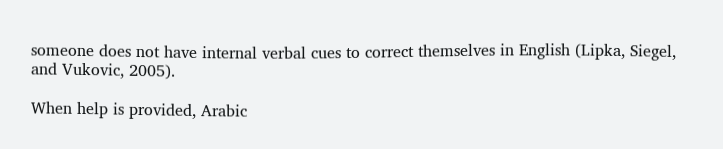someone does not have internal verbal cues to correct themselves in English (Lipka, Siegel, and Vukovic, 2005).

When help is provided, Arabic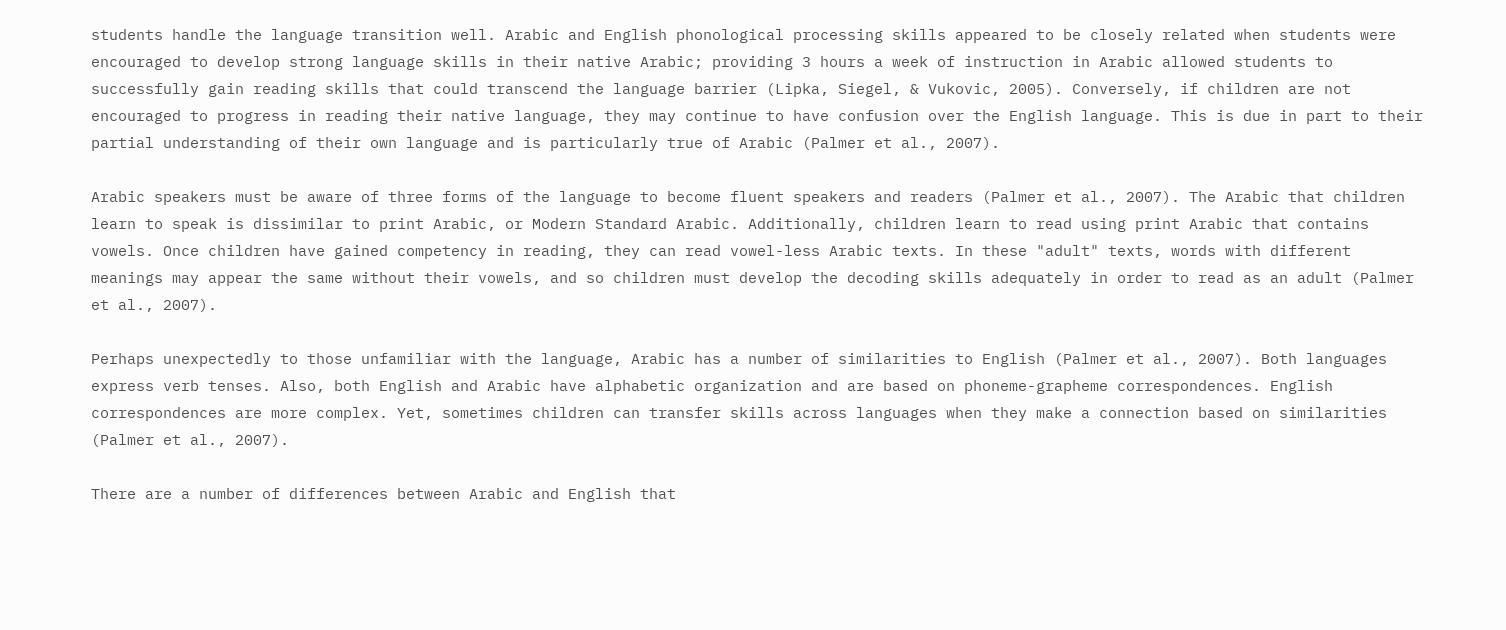students handle the language transition well. Arabic and English phonological processing skills appeared to be closely related when students were encouraged to develop strong language skills in their native Arabic; providing 3 hours a week of instruction in Arabic allowed students to successfully gain reading skills that could transcend the language barrier (Lipka, Siegel, & Vukovic, 2005). Conversely, if children are not encouraged to progress in reading their native language, they may continue to have confusion over the English language. This is due in part to their partial understanding of their own language and is particularly true of Arabic (Palmer et al., 2007).

Arabic speakers must be aware of three forms of the language to become fluent speakers and readers (Palmer et al., 2007). The Arabic that children learn to speak is dissimilar to print Arabic, or Modern Standard Arabic. Additionally, children learn to read using print Arabic that contains vowels. Once children have gained competency in reading, they can read vowel-less Arabic texts. In these "adult" texts, words with different meanings may appear the same without their vowels, and so children must develop the decoding skills adequately in order to read as an adult (Palmer et al., 2007).

Perhaps unexpectedly to those unfamiliar with the language, Arabic has a number of similarities to English (Palmer et al., 2007). Both languages express verb tenses. Also, both English and Arabic have alphabetic organization and are based on phoneme-grapheme correspondences. English correspondences are more complex. Yet, sometimes children can transfer skills across languages when they make a connection based on similarities (Palmer et al., 2007).

There are a number of differences between Arabic and English that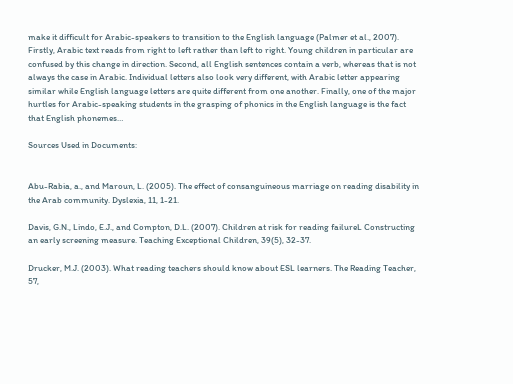make it difficult for Arabic-speakers to transition to the English language (Palmer et al., 2007). Firstly, Arabic text reads from right to left rather than left to right. Young children in particular are confused by this change in direction. Second, all English sentences contain a verb, whereas that is not always the case in Arabic. Individual letters also look very different, with Arabic letter appearing similar while English language letters are quite different from one another. Finally, one of the major hurtles for Arabic-speaking students in the grasping of phonics in the English language is the fact that English phonemes…

Sources Used in Documents:


Abu-Rabia, a., and Maroun, L. (2005). The effect of consanguineous marriage on reading disability in the Arab community. Dyslexia, 11, 1-21.

Davis, G.N., Lindo, E.J., and Compton, D.L. (2007). Children at risk for reading failureL Constructing an early screening measure. Teaching Exceptional Children, 39(5), 32-37.

Drucker, M.J. (2003). What reading teachers should know about ESL learners. The Reading Teacher, 57,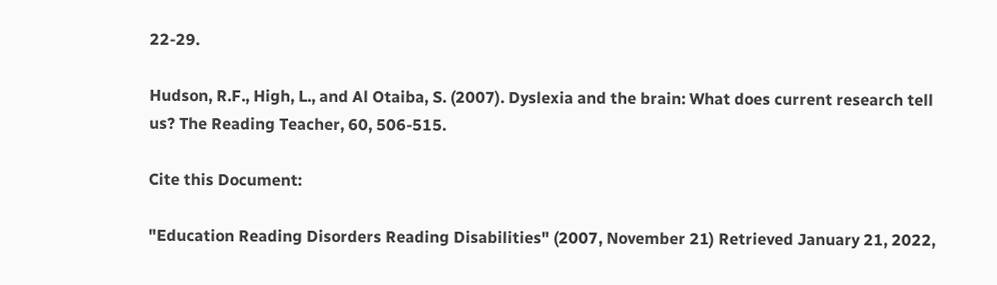22-29.

Hudson, R.F., High, L., and Al Otaiba, S. (2007). Dyslexia and the brain: What does current research tell us? The Reading Teacher, 60, 506-515.

Cite this Document:

"Education Reading Disorders Reading Disabilities" (2007, November 21) Retrieved January 21, 2022,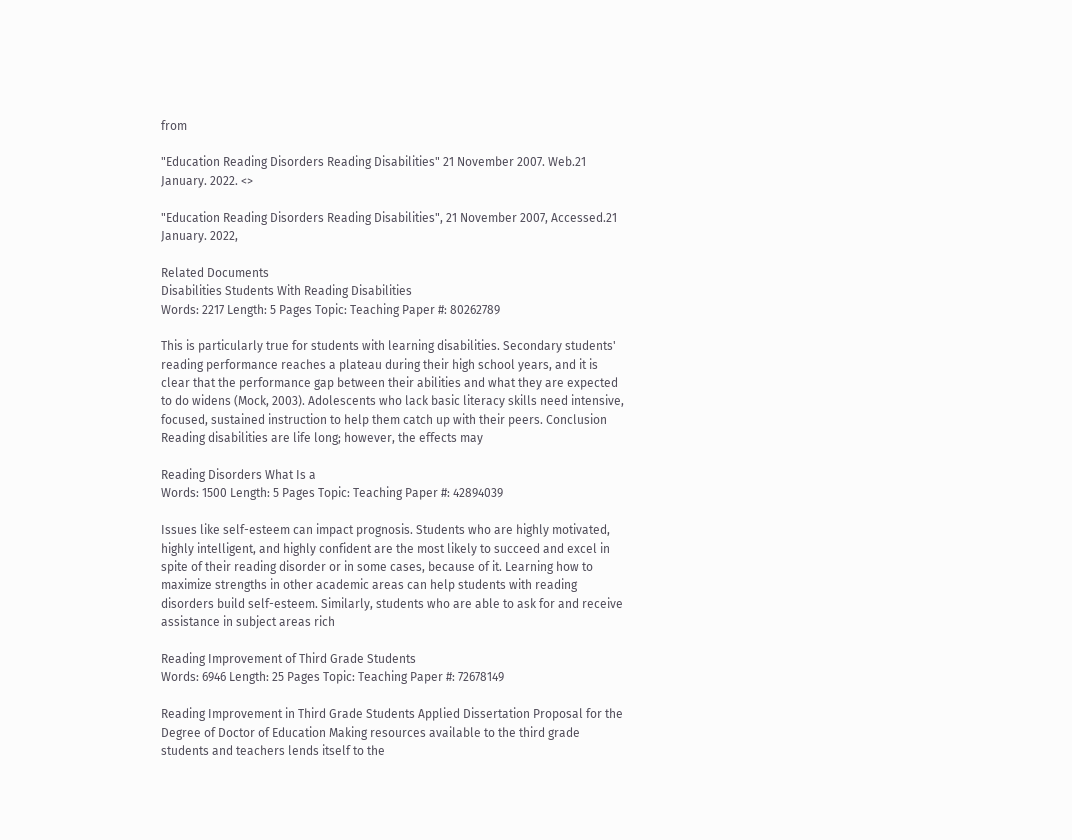from

"Education Reading Disorders Reading Disabilities" 21 November 2007. Web.21 January. 2022. <>

"Education Reading Disorders Reading Disabilities", 21 November 2007, Accessed.21 January. 2022,

Related Documents
Disabilities Students With Reading Disabilities
Words: 2217 Length: 5 Pages Topic: Teaching Paper #: 80262789

This is particularly true for students with learning disabilities. Secondary students' reading performance reaches a plateau during their high school years, and it is clear that the performance gap between their abilities and what they are expected to do widens (Mock, 2003). Adolescents who lack basic literacy skills need intensive, focused, sustained instruction to help them catch up with their peers. Conclusion Reading disabilities are life long; however, the effects may

Reading Disorders What Is a
Words: 1500 Length: 5 Pages Topic: Teaching Paper #: 42894039

Issues like self-esteem can impact prognosis. Students who are highly motivated, highly intelligent, and highly confident are the most likely to succeed and excel in spite of their reading disorder or in some cases, because of it. Learning how to maximize strengths in other academic areas can help students with reading disorders build self-esteem. Similarly, students who are able to ask for and receive assistance in subject areas rich

Reading Improvement of Third Grade Students
Words: 6946 Length: 25 Pages Topic: Teaching Paper #: 72678149

Reading Improvement in Third Grade Students Applied Dissertation Proposal for the Degree of Doctor of Education Making resources available to the third grade students and teachers lends itself to the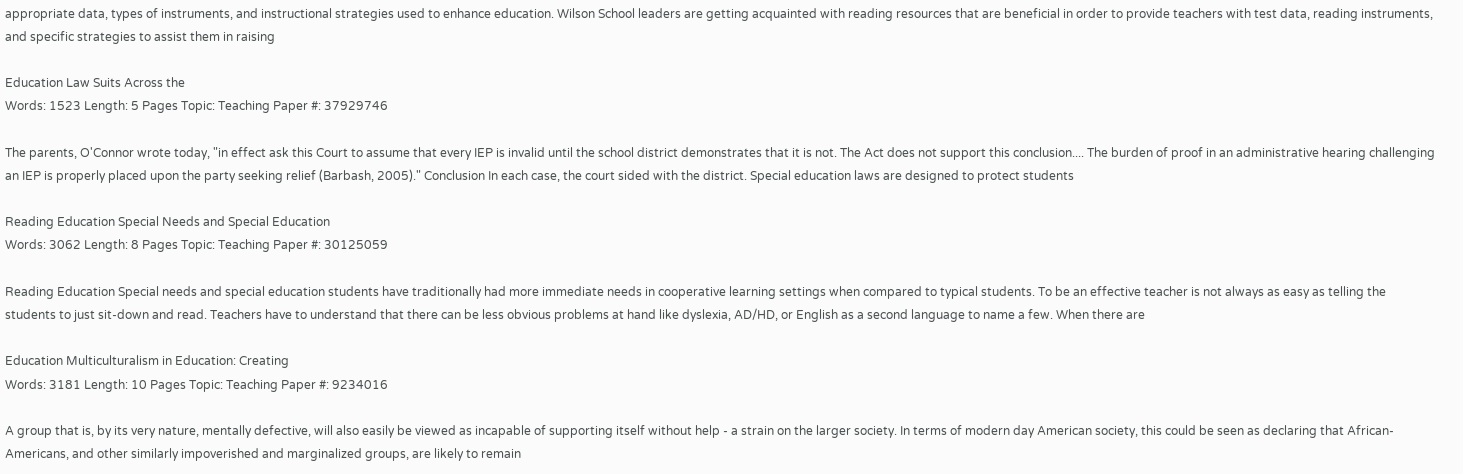appropriate data, types of instruments, and instructional strategies used to enhance education. Wilson School leaders are getting acquainted with reading resources that are beneficial in order to provide teachers with test data, reading instruments, and specific strategies to assist them in raising

Education Law Suits Across the
Words: 1523 Length: 5 Pages Topic: Teaching Paper #: 37929746

The parents, O'Connor wrote today, "in effect ask this Court to assume that every IEP is invalid until the school district demonstrates that it is not. The Act does not support this conclusion.... The burden of proof in an administrative hearing challenging an IEP is properly placed upon the party seeking relief (Barbash, 2005)." Conclusion In each case, the court sided with the district. Special education laws are designed to protect students

Reading Education Special Needs and Special Education
Words: 3062 Length: 8 Pages Topic: Teaching Paper #: 30125059

Reading Education Special needs and special education students have traditionally had more immediate needs in cooperative learning settings when compared to typical students. To be an effective teacher is not always as easy as telling the students to just sit-down and read. Teachers have to understand that there can be less obvious problems at hand like dyslexia, AD/HD, or English as a second language to name a few. When there are

Education Multiculturalism in Education: Creating
Words: 3181 Length: 10 Pages Topic: Teaching Paper #: 9234016

A group that is, by its very nature, mentally defective, will also easily be viewed as incapable of supporting itself without help - a strain on the larger society. In terms of modern day American society, this could be seen as declaring that African-Americans, and other similarly impoverished and marginalized groups, are likely to remain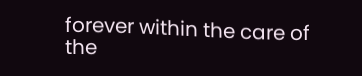forever within the care of the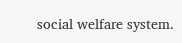social welfare system.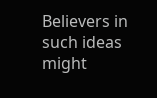Believers in such ideas might